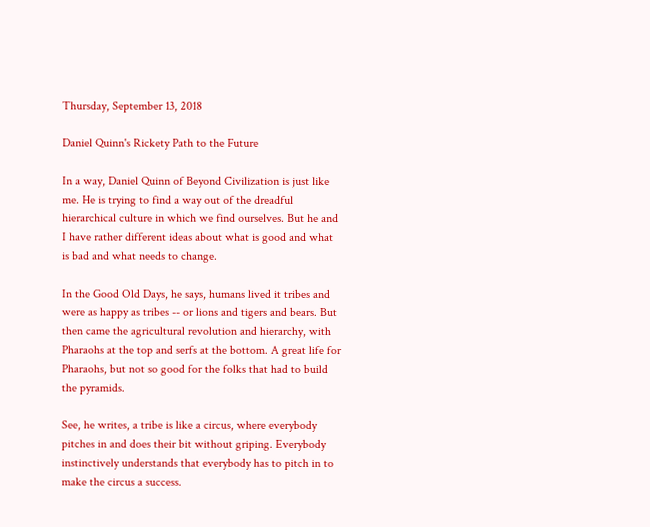Thursday, September 13, 2018

Daniel Quinn's Rickety Path to the Future

In a way, Daniel Quinn of Beyond Civilization is just like me. He is trying to find a way out of the dreadful hierarchical culture in which we find ourselves. But he and I have rather different ideas about what is good and what is bad and what needs to change.

In the Good Old Days, he says, humans lived it tribes and were as happy as tribes -- or lions and tigers and bears. But then came the agricultural revolution and hierarchy, with Pharaohs at the top and serfs at the bottom. A great life for Pharaohs, but not so good for the folks that had to build the pyramids.

See, he writes, a tribe is like a circus, where everybody pitches in and does their bit without griping. Everybody instinctively understands that everybody has to pitch in to make the circus a success.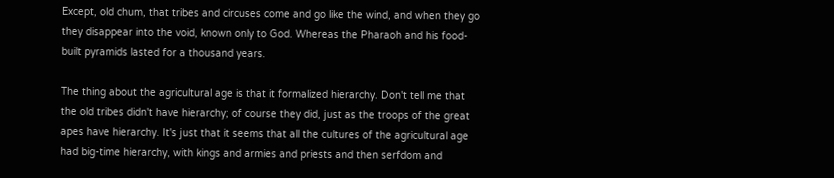Except, old chum, that tribes and circuses come and go like the wind, and when they go they disappear into the void, known only to God. Whereas the Pharaoh and his food-built pyramids lasted for a thousand years.

The thing about the agricultural age is that it formalized hierarchy. Don't tell me that the old tribes didn't have hierarchy; of course they did, just as the troops of the great apes have hierarchy. It's just that it seems that all the cultures of the agricultural age had big-time hierarchy, with kings and armies and priests and then serfdom and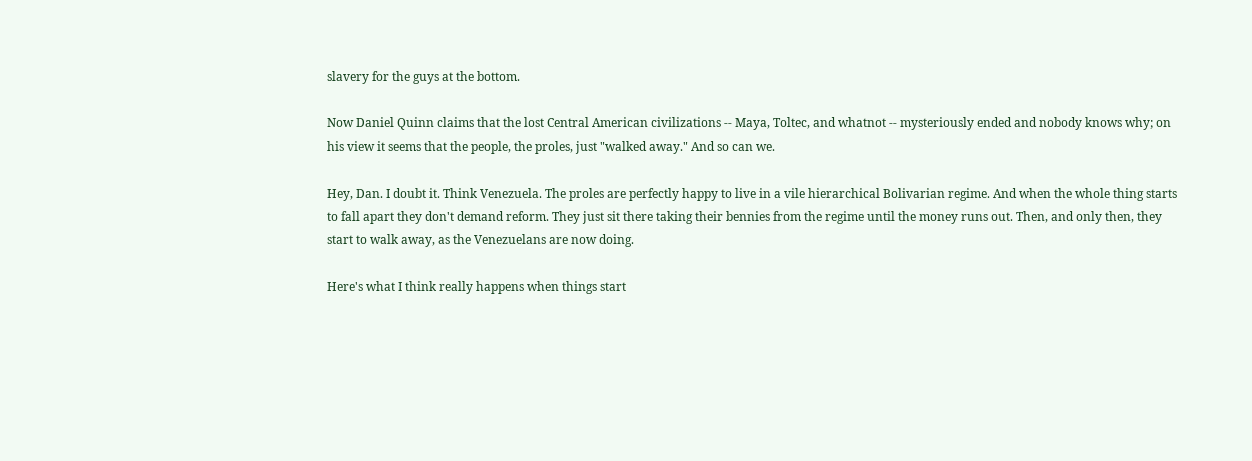slavery for the guys at the bottom.

Now Daniel Quinn claims that the lost Central American civilizations -- Maya, Toltec, and whatnot -- mysteriously ended and nobody knows why; on his view it seems that the people, the proles, just "walked away." And so can we.

Hey, Dan. I doubt it. Think Venezuela. The proles are perfectly happy to live in a vile hierarchical Bolivarian regime. And when the whole thing starts to fall apart they don't demand reform. They just sit there taking their bennies from the regime until the money runs out. Then, and only then, they start to walk away, as the Venezuelans are now doing.

Here's what I think really happens when things start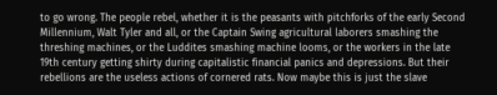to go wrong. The people rebel, whether it is the peasants with pitchforks of the early Second Millennium, Walt Tyler and all, or the Captain Swing agricultural laborers smashing the threshing machines, or the Luddites smashing machine looms, or the workers in the late 19th century getting shirty during capitalistic financial panics and depressions. But their rebellions are the useless actions of cornered rats. Now maybe this is just the slave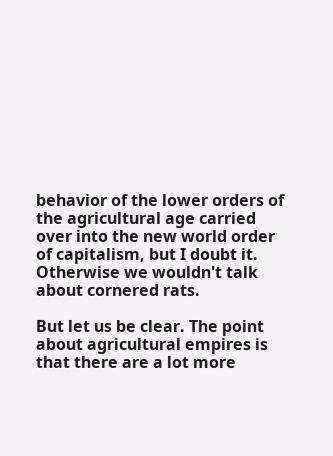behavior of the lower orders of the agricultural age carried over into the new world order of capitalism, but I doubt it. Otherwise we wouldn't talk about cornered rats.

But let us be clear. The point about agricultural empires is that there are a lot more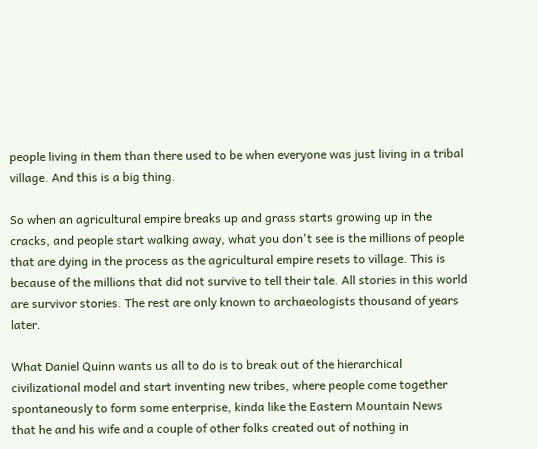people living in them than there used to be when everyone was just living in a tribal village. And this is a big thing.

So when an agricultural empire breaks up and grass starts growing up in the cracks, and people start walking away, what you don't see is the millions of people that are dying in the process as the agricultural empire resets to village. This is because of the millions that did not survive to tell their tale. All stories in this world are survivor stories. The rest are only known to archaeologists thousand of years later.

What Daniel Quinn wants us all to do is to break out of the hierarchical civilizational model and start inventing new tribes, where people come together spontaneously to form some enterprise, kinda like the Eastern Mountain News that he and his wife and a couple of other folks created out of nothing in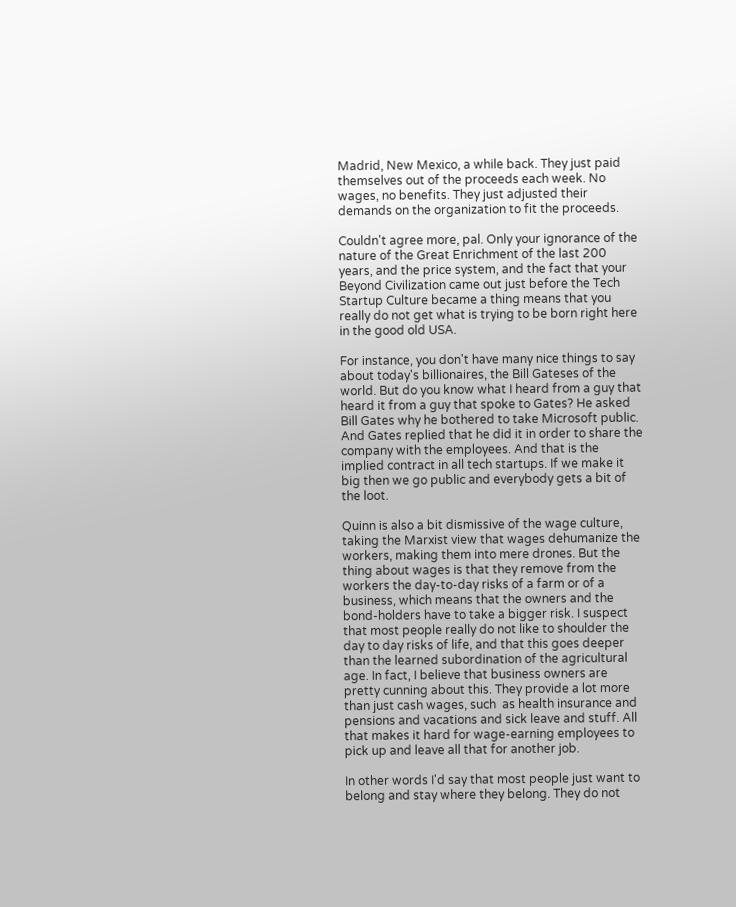Madrid, New Mexico, a while back. They just paid themselves out of the proceeds each week. No wages, no benefits. They just adjusted their demands on the organization to fit the proceeds.

Couldn't agree more, pal. Only your ignorance of the nature of the Great Enrichment of the last 200 years, and the price system, and the fact that your Beyond Civilization came out just before the Tech Startup Culture became a thing means that you really do not get what is trying to be born right here in the good old USA.

For instance, you don't have many nice things to say about today's billionaires, the Bill Gateses of the world. But do you know what I heard from a guy that heard it from a guy that spoke to Gates? He asked Bill Gates why he bothered to take Microsoft public. And Gates replied that he did it in order to share the company with the employees. And that is the implied contract in all tech startups. If we make it big then we go public and everybody gets a bit of the loot.

Quinn is also a bit dismissive of the wage culture, taking the Marxist view that wages dehumanize the workers, making them into mere drones. But the thing about wages is that they remove from the workers the day-to-day risks of a farm or of a business, which means that the owners and the bond-holders have to take a bigger risk. I suspect that most people really do not like to shoulder the day to day risks of life, and that this goes deeper than the learned subordination of the agricultural age. In fact, I believe that business owners are pretty cunning about this. They provide a lot more than just cash wages, such  as health insurance and pensions and vacations and sick leave and stuff. All that makes it hard for wage-earning employees to pick up and leave all that for another job.

In other words I'd say that most people just want to belong and stay where they belong. They do not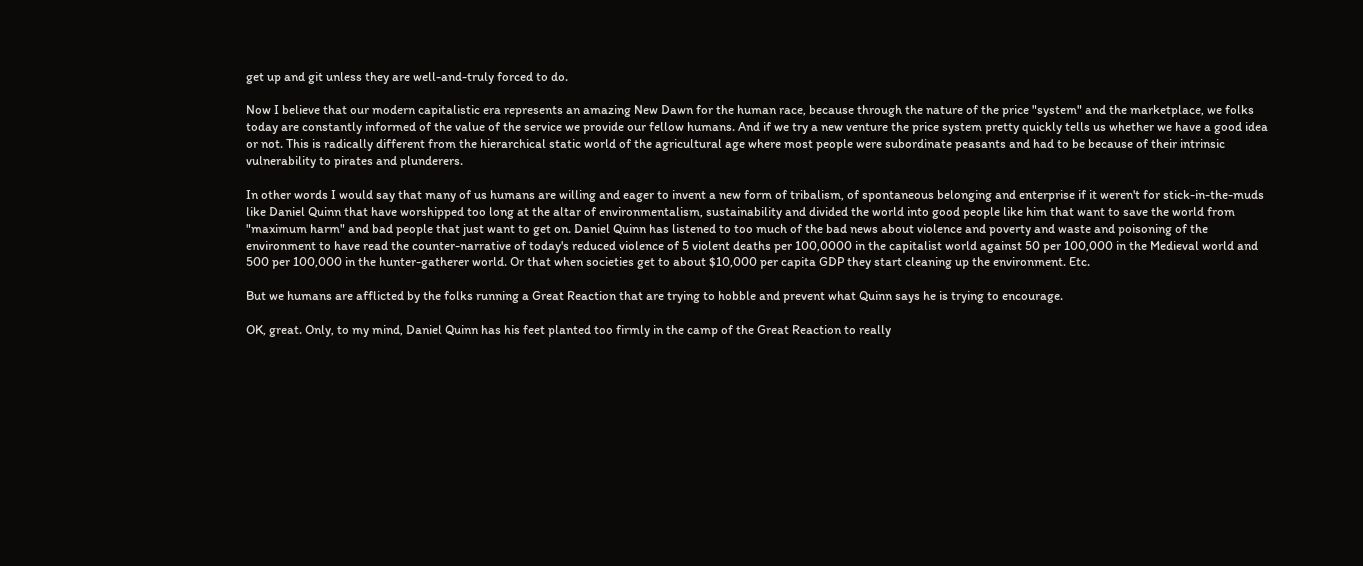get up and git unless they are well-and-truly forced to do.

Now I believe that our modern capitalistic era represents an amazing New Dawn for the human race, because through the nature of the price "system" and the marketplace, we folks today are constantly informed of the value of the service we provide our fellow humans. And if we try a new venture the price system pretty quickly tells us whether we have a good idea or not. This is radically different from the hierarchical static world of the agricultural age where most people were subordinate peasants and had to be because of their intrinsic vulnerability to pirates and plunderers.

In other words I would say that many of us humans are willing and eager to invent a new form of tribalism, of spontaneous belonging and enterprise if it weren't for stick-in-the-muds like Daniel Quinn that have worshipped too long at the altar of environmentalism, sustainability and divided the world into good people like him that want to save the world from "maximum harm" and bad people that just want to get on. Daniel Quinn has listened to too much of the bad news about violence and poverty and waste and poisoning of the environment to have read the counter-narrative of today's reduced violence of 5 violent deaths per 100,0000 in the capitalist world against 50 per 100,000 in the Medieval world and 500 per 100,000 in the hunter-gatherer world. Or that when societies get to about $10,000 per capita GDP they start cleaning up the environment. Etc.

But we humans are afflicted by the folks running a Great Reaction that are trying to hobble and prevent what Quinn says he is trying to encourage.

OK, great. Only, to my mind, Daniel Quinn has his feet planted too firmly in the camp of the Great Reaction to really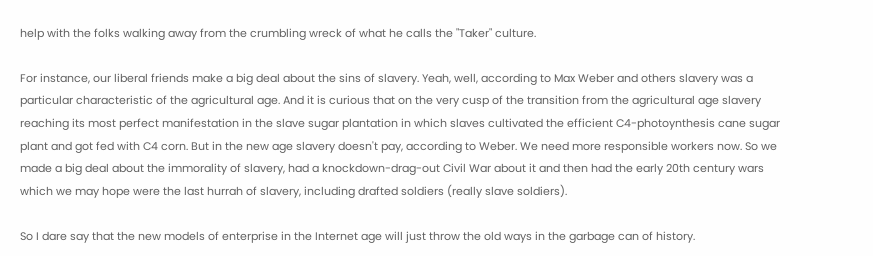help with the folks walking away from the crumbling wreck of what he calls the "Taker" culture.

For instance, our liberal friends make a big deal about the sins of slavery. Yeah, well, according to Max Weber and others slavery was a particular characteristic of the agricultural age. And it is curious that on the very cusp of the transition from the agricultural age slavery reaching its most perfect manifestation in the slave sugar plantation in which slaves cultivated the efficient C4-photoynthesis cane sugar plant and got fed with C4 corn. But in the new age slavery doesn't pay, according to Weber. We need more responsible workers now. So we made a big deal about the immorality of slavery, had a knockdown-drag-out Civil War about it and then had the early 20th century wars which we may hope were the last hurrah of slavery, including drafted soldiers (really slave soldiers).

So I dare say that the new models of enterprise in the Internet age will just throw the old ways in the garbage can of history.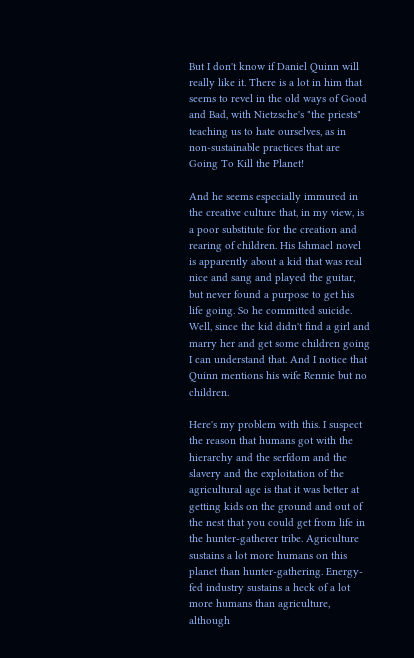But I don't know if Daniel Quinn will really like it. There is a lot in him that seems to revel in the old ways of Good and Bad, with Nietzsche's "the priests" teaching us to hate ourselves, as in non-sustainable practices that are Going To Kill the Planet!

And he seems especially immured in the creative culture that, in my view, is a poor substitute for the creation and rearing of children. His Ishmael novel is apparently about a kid that was real nice and sang and played the guitar, but never found a purpose to get his life going. So he committed suicide. Well, since the kid didn't find a girl and marry her and get some children going I can understand that. And I notice that Quinn mentions his wife Rennie but no children.

Here's my problem with this. I suspect the reason that humans got with the hierarchy and the serfdom and the slavery and the exploitation of the agricultural age is that it was better at getting kids on the ground and out of the nest that you could get from life in the hunter-gatherer tribe. Agriculture sustains a lot more humans on this planet than hunter-gathering. Energy-fed industry sustains a heck of a lot more humans than agriculture, although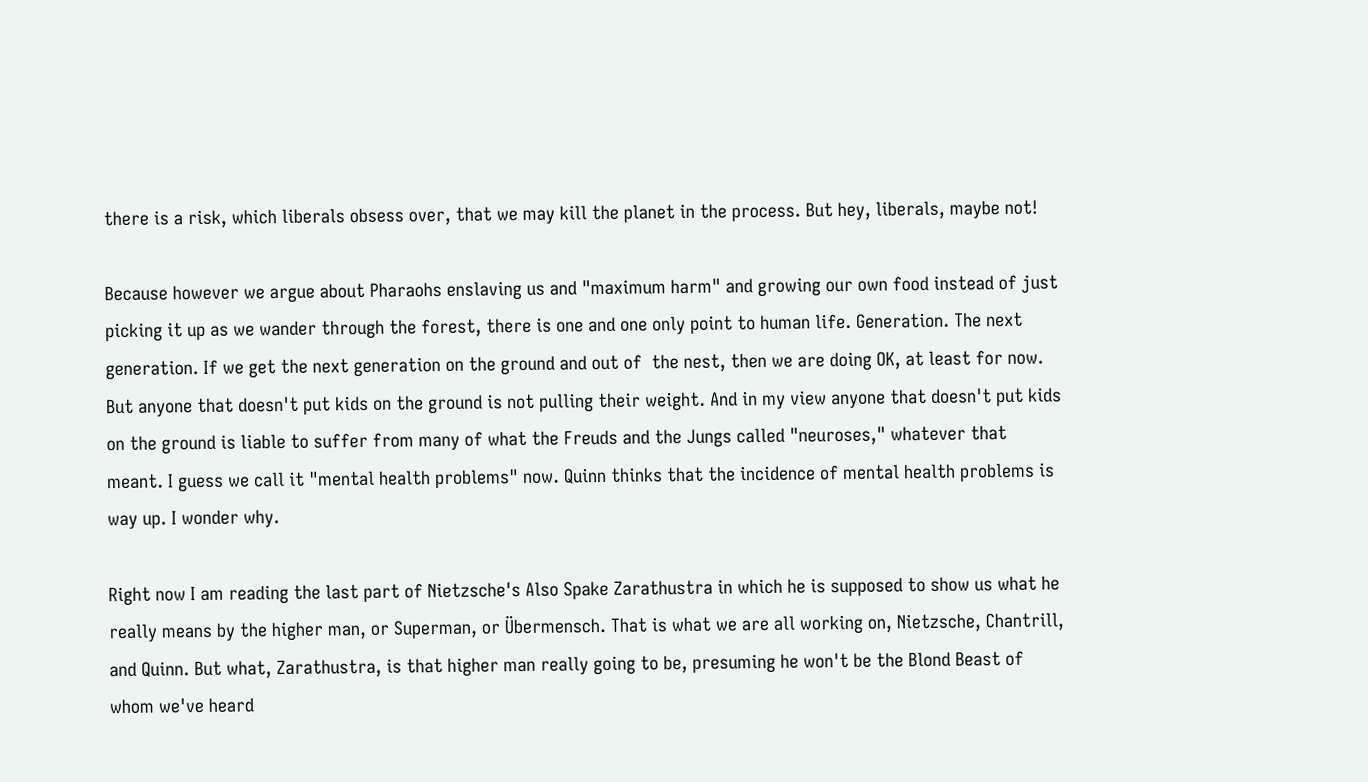there is a risk, which liberals obsess over, that we may kill the planet in the process. But hey, liberals, maybe not!

Because however we argue about Pharaohs enslaving us and "maximum harm" and growing our own food instead of just picking it up as we wander through the forest, there is one and one only point to human life. Generation. The next generation. If we get the next generation on the ground and out of  the nest, then we are doing OK, at least for now. But anyone that doesn't put kids on the ground is not pulling their weight. And in my view anyone that doesn't put kids on the ground is liable to suffer from many of what the Freuds and the Jungs called "neuroses," whatever that meant. I guess we call it "mental health problems" now. Quinn thinks that the incidence of mental health problems is way up. I wonder why.

Right now I am reading the last part of Nietzsche's Also Spake Zarathustra in which he is supposed to show us what he really means by the higher man, or Superman, or Übermensch. That is what we are all working on, Nietzsche, Chantrill, and Quinn. But what, Zarathustra, is that higher man really going to be, presuming he won't be the Blond Beast of whom we've heard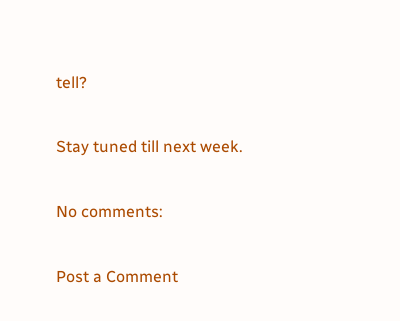tell?

Stay tuned till next week.

No comments:

Post a Comment